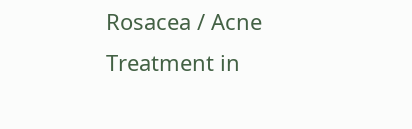Rosacea / Acne Treatment in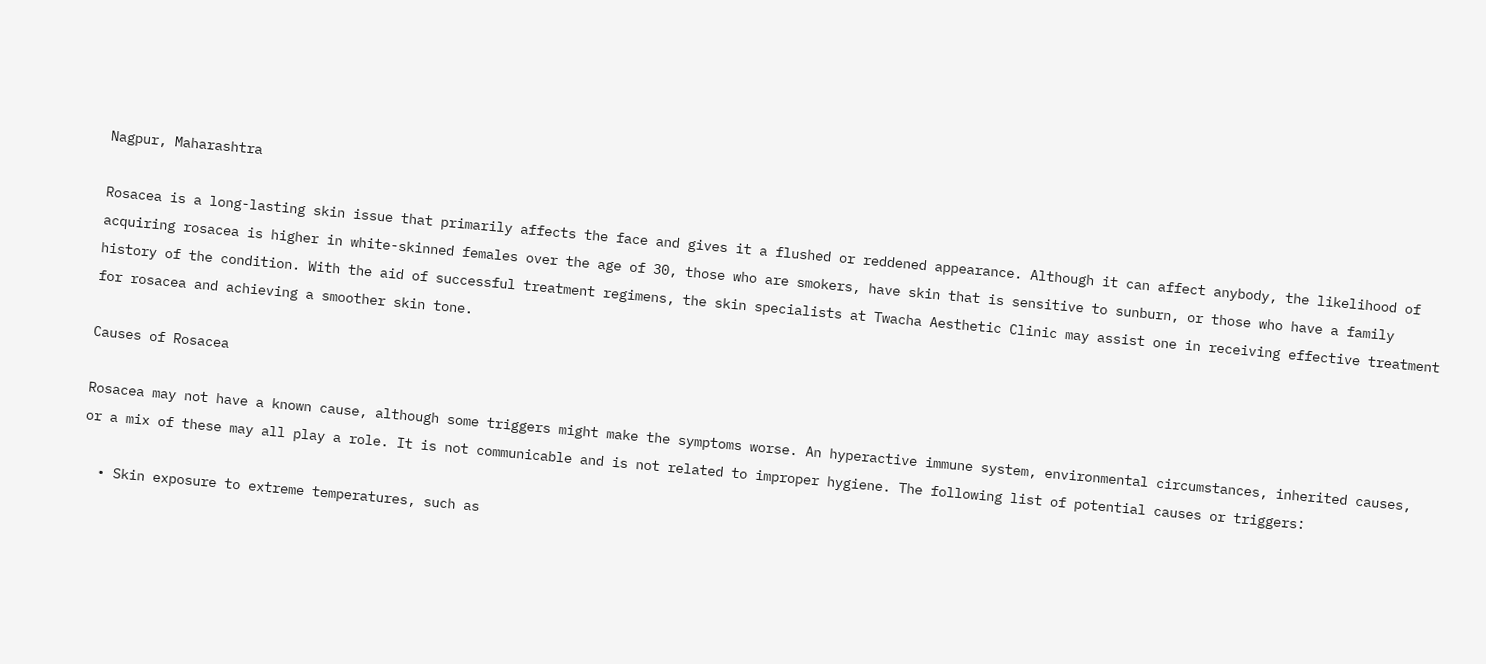Nagpur, Maharashtra

Rosacea is a long-lasting skin issue that primarily affects the face and gives it a flushed or reddened appearance. Although it can affect anybody, the likelihood of acquiring rosacea is higher in white-skinned females over the age of 30, those who are smokers, have skin that is sensitive to sunburn, or those who have a family history of the condition. With the aid of successful treatment regimens, the skin specialists at Twacha Aesthetic Clinic may assist one in receiving effective treatment for rosacea and achieving a smoother skin tone.

Causes of Rosacea

Rosacea may not have a known cause, although some triggers might make the symptoms worse. An hyperactive immune system, environmental circumstances, inherited causes, or a mix of these may all play a role. It is not communicable and is not related to improper hygiene. The following list of potential causes or triggers:

  • Skin exposure to extreme temperatures, such as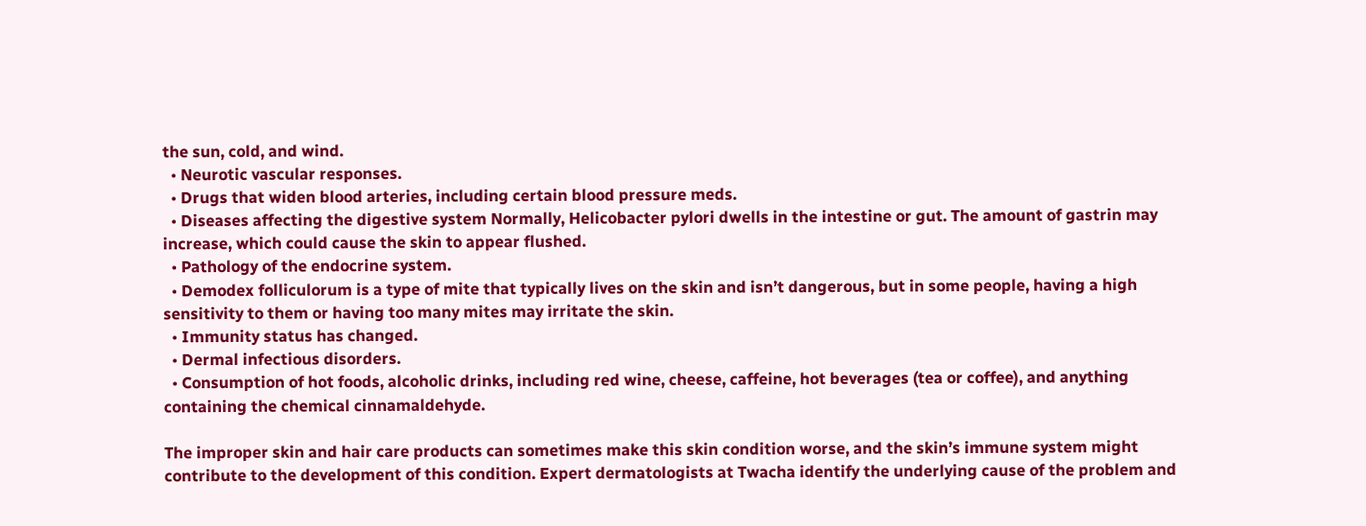the sun, cold, and wind.
  • Neurotic vascular responses.
  • Drugs that widen blood arteries, including certain blood pressure meds.
  • Diseases affecting the digestive system Normally, Helicobacter pylori dwells in the intestine or gut. The amount of gastrin may increase, which could cause the skin to appear flushed.
  • Pathology of the endocrine system.
  • Demodex folliculorum is a type of mite that typically lives on the skin and isn’t dangerous, but in some people, having a high sensitivity to them or having too many mites may irritate the skin.
  • Immunity status has changed.
  • Dermal infectious disorders.
  • Consumption of hot foods, alcoholic drinks, including red wine, cheese, caffeine, hot beverages (tea or coffee), and anything containing the chemical cinnamaldehyde.

The improper skin and hair care products can sometimes make this skin condition worse, and the skin’s immune system might contribute to the development of this condition. Expert dermatologists at Twacha identify the underlying cause of the problem and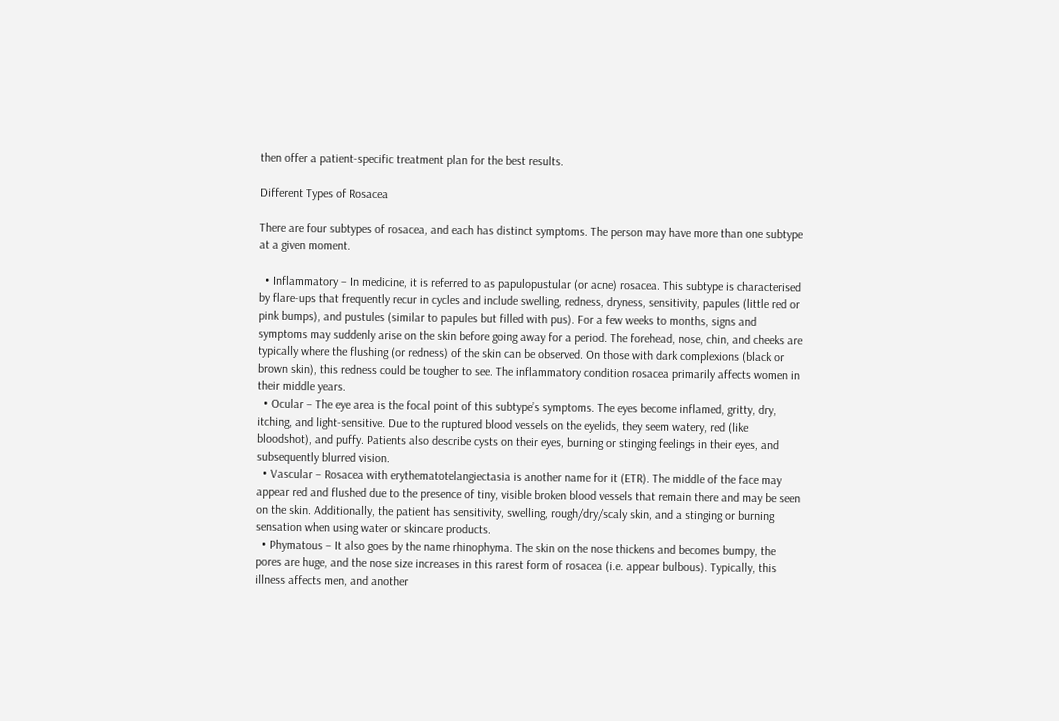then offer a patient-specific treatment plan for the best results.

Different Types of Rosacea

There are four subtypes of rosacea, and each has distinct symptoms. The person may have more than one subtype at a given moment.

  • Inflammatory – In medicine, it is referred to as papulopustular (or acne) rosacea. This subtype is characterised by flare-ups that frequently recur in cycles and include swelling, redness, dryness, sensitivity, papules (little red or pink bumps), and pustules (similar to papules but filled with pus). For a few weeks to months, signs and symptoms may suddenly arise on the skin before going away for a period. The forehead, nose, chin, and cheeks are typically where the flushing (or redness) of the skin can be observed. On those with dark complexions (black or brown skin), this redness could be tougher to see. The inflammatory condition rosacea primarily affects women in their middle years.
  • Ocular – The eye area is the focal point of this subtype’s symptoms. The eyes become inflamed, gritty, dry, itching, and light-sensitive. Due to the ruptured blood vessels on the eyelids, they seem watery, red (like bloodshot), and puffy. Patients also describe cysts on their eyes, burning or stinging feelings in their eyes, and subsequently blurred vision.
  • Vascular – Rosacea with erythematotelangiectasia is another name for it (ETR). The middle of the face may appear red and flushed due to the presence of tiny, visible broken blood vessels that remain there and may be seen on the skin. Additionally, the patient has sensitivity, swelling, rough/dry/scaly skin, and a stinging or burning sensation when using water or skincare products.
  • Phymatous – It also goes by the name rhinophyma. The skin on the nose thickens and becomes bumpy, the pores are huge, and the nose size increases in this rarest form of rosacea (i.e. appear bulbous). Typically, this illness affects men, and another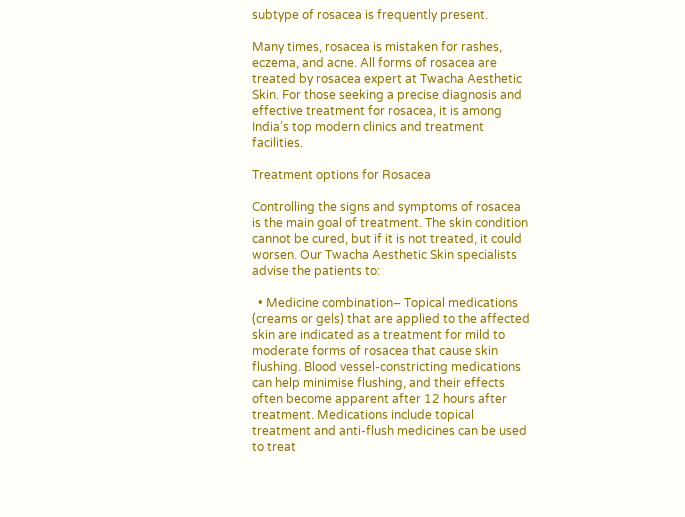subtype of rosacea is frequently present.

Many times, rosacea is mistaken for rashes, eczema, and acne. All forms of rosacea are treated by rosacea expert at Twacha Aesthetic Skin. For those seeking a precise diagnosis and effective treatment for rosacea, it is among India’s top modern clinics and treatment facilities.

Treatment options for Rosacea

Controlling the signs and symptoms of rosacea is the main goal of treatment. The skin condition cannot be cured, but if it is not treated, it could worsen. Our Twacha Aesthetic Skin specialists advise the patients to:

  • Medicine combination– Topical medications (creams or gels) that are applied to the affected skin are indicated as a treatment for mild to moderate forms of rosacea that cause skin flushing. Blood vessel-constricting medications can help minimise flushing, and their effects often become apparent after 12 hours after treatment. Medications include topical treatment and anti-flush medicines can be used to treat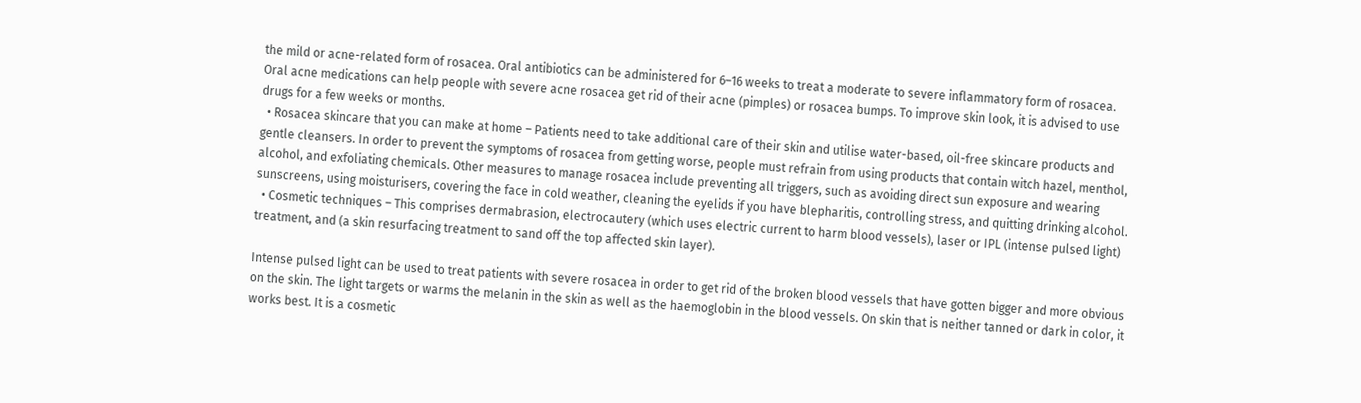the mild or acne-related form of rosacea. Oral antibiotics can be administered for 6–16 weeks to treat a moderate to severe inflammatory form of rosacea. Oral acne medications can help people with severe acne rosacea get rid of their acne (pimples) or rosacea bumps. To improve skin look, it is advised to use drugs for a few weeks or months.
  • Rosacea skincare that you can make at home – Patients need to take additional care of their skin and utilise water-based, oil-free skincare products and gentle cleansers. In order to prevent the symptoms of rosacea from getting worse, people must refrain from using products that contain witch hazel, menthol, alcohol, and exfoliating chemicals. Other measures to manage rosacea include preventing all triggers, such as avoiding direct sun exposure and wearing sunscreens, using moisturisers, covering the face in cold weather, cleaning the eyelids if you have blepharitis, controlling stress, and quitting drinking alcohol.
  • Cosmetic techniques – This comprises dermabrasion, electrocautery (which uses electric current to harm blood vessels), laser or IPL (intense pulsed light) treatment, and (a skin resurfacing treatment to sand off the top affected skin layer).

Intense pulsed light can be used to treat patients with severe rosacea in order to get rid of the broken blood vessels that have gotten bigger and more obvious on the skin. The light targets or warms the melanin in the skin as well as the haemoglobin in the blood vessels. On skin that is neither tanned or dark in color, it works best. It is a cosmetic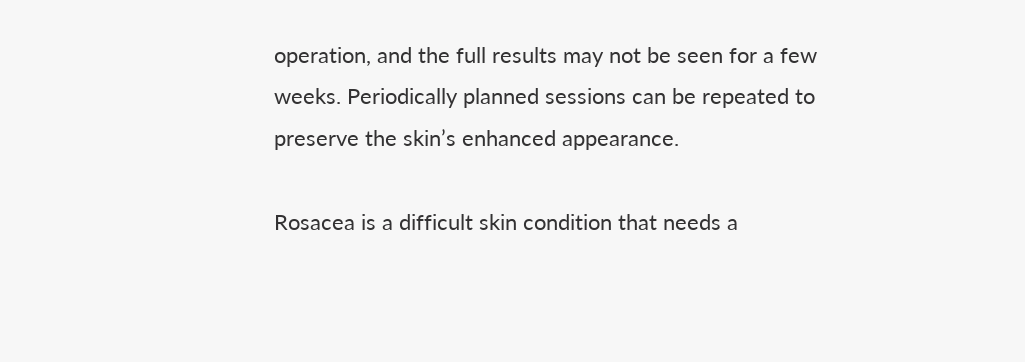operation, and the full results may not be seen for a few weeks. Periodically planned sessions can be repeated to preserve the skin’s enhanced appearance.

Rosacea is a difficult skin condition that needs a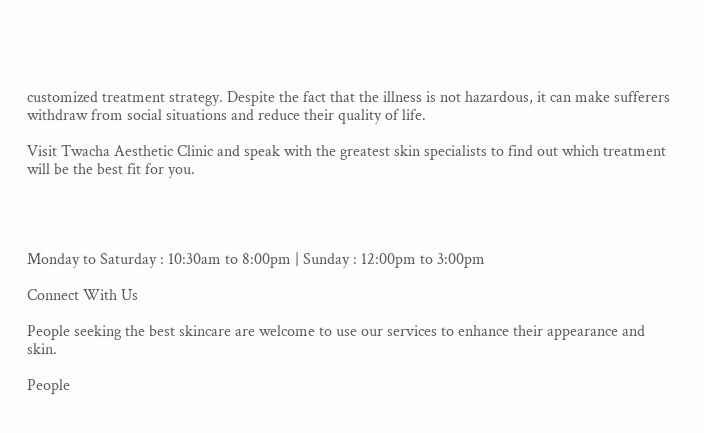customized treatment strategy. Despite the fact that the illness is not hazardous, it can make sufferers withdraw from social situations and reduce their quality of life.

Visit Twacha Aesthetic Clinic and speak with the greatest skin specialists to find out which treatment will be the best fit for you.




Monday to Saturday : 10:30am to 8:00pm | Sunday : 12:00pm to 3:00pm

Connect With Us

People seeking the best skincare are welcome to use our services to enhance their appearance and skin.

People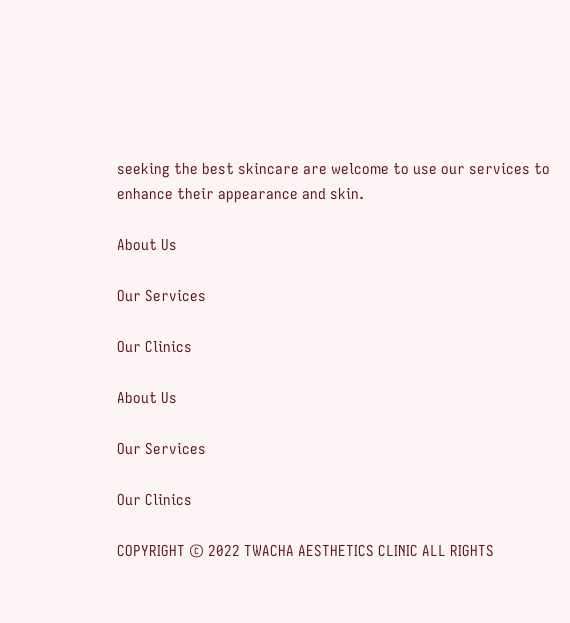seeking the best skincare are welcome to use our services to enhance their appearance and skin.

About Us

Our Services

Our Clinics

About Us

Our Services

Our Clinics

COPYRIGHT © 2022 TWACHA AESTHETICS CLINIC ALL RIGHTS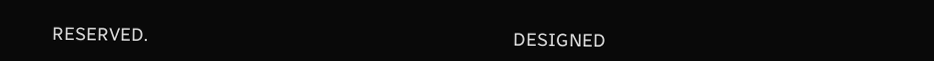RESERVED.                                                                         DESIGNED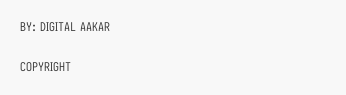BY: DIGITAL AAKAR

COPYRIGHT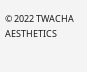© 2022 TWACHA AESTHETICS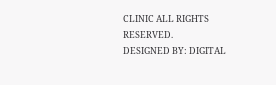CLINIC ALL RIGHTS RESERVED.                                                    DESIGNED BY: DIGITAL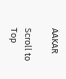AAKAR

Scroll to Top